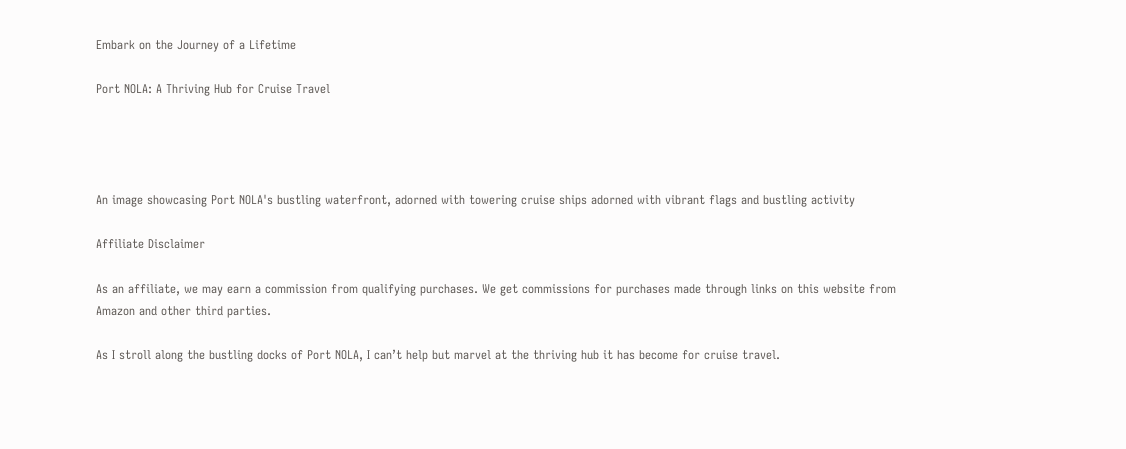Embark on the Journey of a Lifetime

Port NOLA: A Thriving Hub for Cruise Travel




An image showcasing Port NOLA's bustling waterfront, adorned with towering cruise ships adorned with vibrant flags and bustling activity

Affiliate Disclaimer

As an affiliate, we may earn a commission from qualifying purchases. We get commissions for purchases made through links on this website from Amazon and other third parties.

As I stroll along the bustling docks of Port NOLA, I can’t help but marvel at the thriving hub it has become for cruise travel.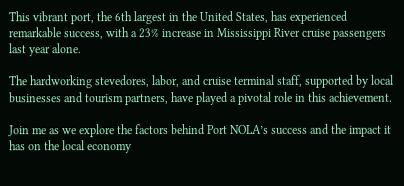This vibrant port, the 6th largest in the United States, has experienced remarkable success, with a 23% increase in Mississippi River cruise passengers last year alone.

The hardworking stevedores, labor, and cruise terminal staff, supported by local businesses and tourism partners, have played a pivotal role in this achievement.

Join me as we explore the factors behind Port NOLA’s success and the impact it has on the local economy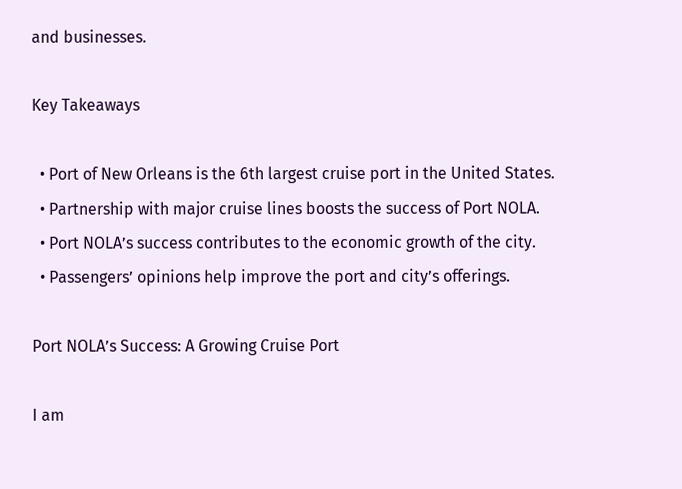and businesses.

Key Takeaways

  • Port of New Orleans is the 6th largest cruise port in the United States.
  • Partnership with major cruise lines boosts the success of Port NOLA.
  • Port NOLA’s success contributes to the economic growth of the city.
  • Passengers’ opinions help improve the port and city’s offerings.

Port NOLA’s Success: A Growing Cruise Port

I am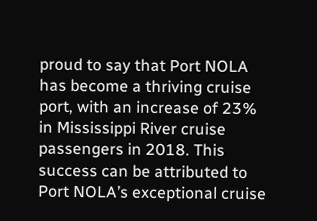proud to say that Port NOLA has become a thriving cruise port, with an increase of 23% in Mississippi River cruise passengers in 2018. This success can be attributed to Port NOLA’s exceptional cruise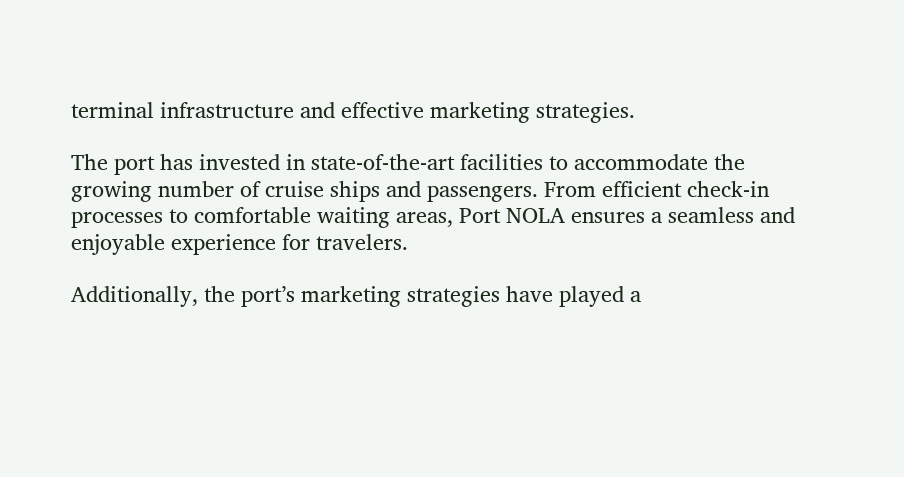terminal infrastructure and effective marketing strategies.

The port has invested in state-of-the-art facilities to accommodate the growing number of cruise ships and passengers. From efficient check-in processes to comfortable waiting areas, Port NOLA ensures a seamless and enjoyable experience for travelers.

Additionally, the port’s marketing strategies have played a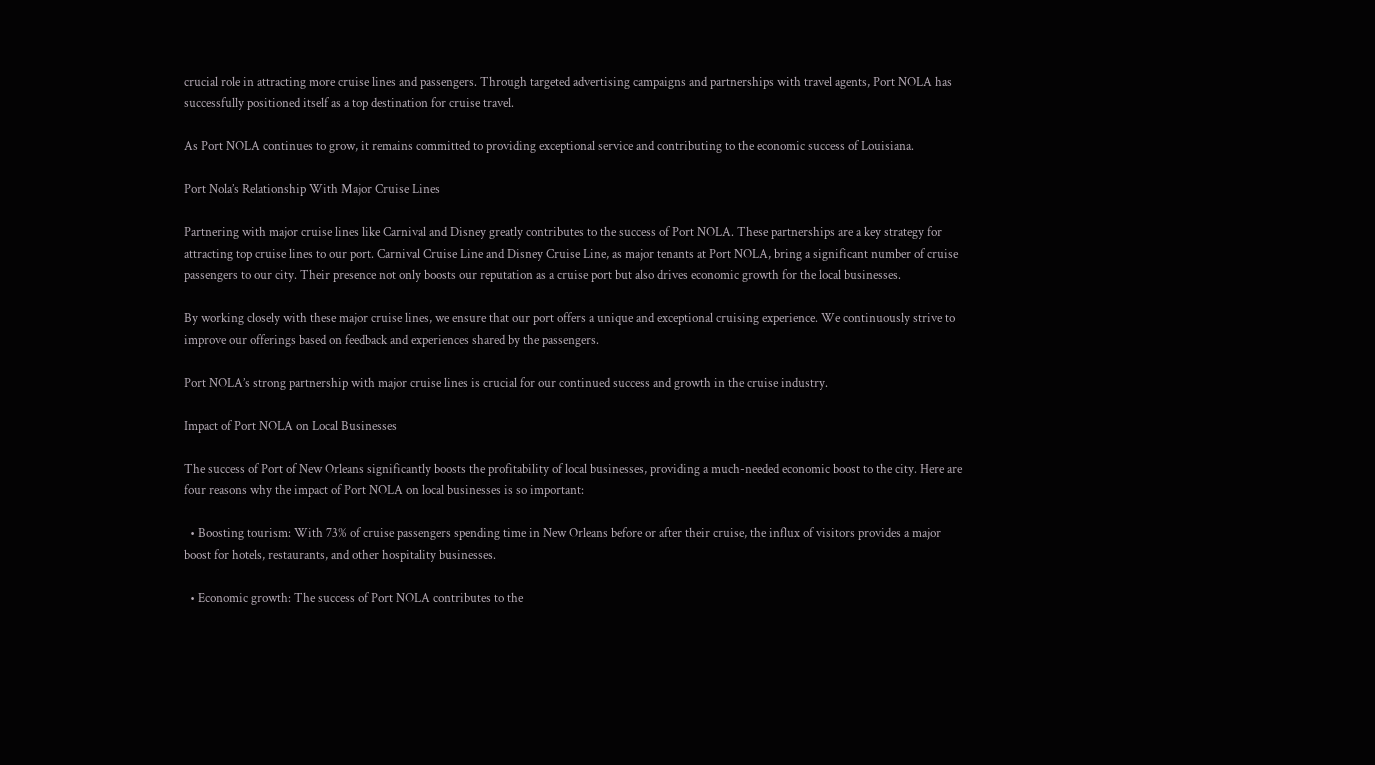crucial role in attracting more cruise lines and passengers. Through targeted advertising campaigns and partnerships with travel agents, Port NOLA has successfully positioned itself as a top destination for cruise travel.

As Port NOLA continues to grow, it remains committed to providing exceptional service and contributing to the economic success of Louisiana.

Port Nola’s Relationship With Major Cruise Lines

Partnering with major cruise lines like Carnival and Disney greatly contributes to the success of Port NOLA. These partnerships are a key strategy for attracting top cruise lines to our port. Carnival Cruise Line and Disney Cruise Line, as major tenants at Port NOLA, bring a significant number of cruise passengers to our city. Their presence not only boosts our reputation as a cruise port but also drives economic growth for the local businesses.

By working closely with these major cruise lines, we ensure that our port offers a unique and exceptional cruising experience. We continuously strive to improve our offerings based on feedback and experiences shared by the passengers.

Port NOLA’s strong partnership with major cruise lines is crucial for our continued success and growth in the cruise industry.

Impact of Port NOLA on Local Businesses

The success of Port of New Orleans significantly boosts the profitability of local businesses, providing a much-needed economic boost to the city. Here are four reasons why the impact of Port NOLA on local businesses is so important:

  • Boosting tourism: With 73% of cruise passengers spending time in New Orleans before or after their cruise, the influx of visitors provides a major boost for hotels, restaurants, and other hospitality businesses.

  • Economic growth: The success of Port NOLA contributes to the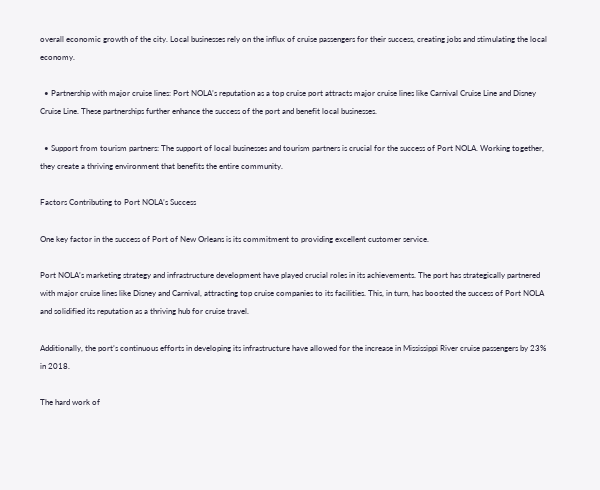overall economic growth of the city. Local businesses rely on the influx of cruise passengers for their success, creating jobs and stimulating the local economy.

  • Partnership with major cruise lines: Port NOLA’s reputation as a top cruise port attracts major cruise lines like Carnival Cruise Line and Disney Cruise Line. These partnerships further enhance the success of the port and benefit local businesses.

  • Support from tourism partners: The support of local businesses and tourism partners is crucial for the success of Port NOLA. Working together, they create a thriving environment that benefits the entire community.

Factors Contributing to Port NOLA’s Success

One key factor in the success of Port of New Orleans is its commitment to providing excellent customer service.

Port NOLA’s marketing strategy and infrastructure development have played crucial roles in its achievements. The port has strategically partnered with major cruise lines like Disney and Carnival, attracting top cruise companies to its facilities. This, in turn, has boosted the success of Port NOLA and solidified its reputation as a thriving hub for cruise travel.

Additionally, the port’s continuous efforts in developing its infrastructure have allowed for the increase in Mississippi River cruise passengers by 23% in 2018.

The hard work of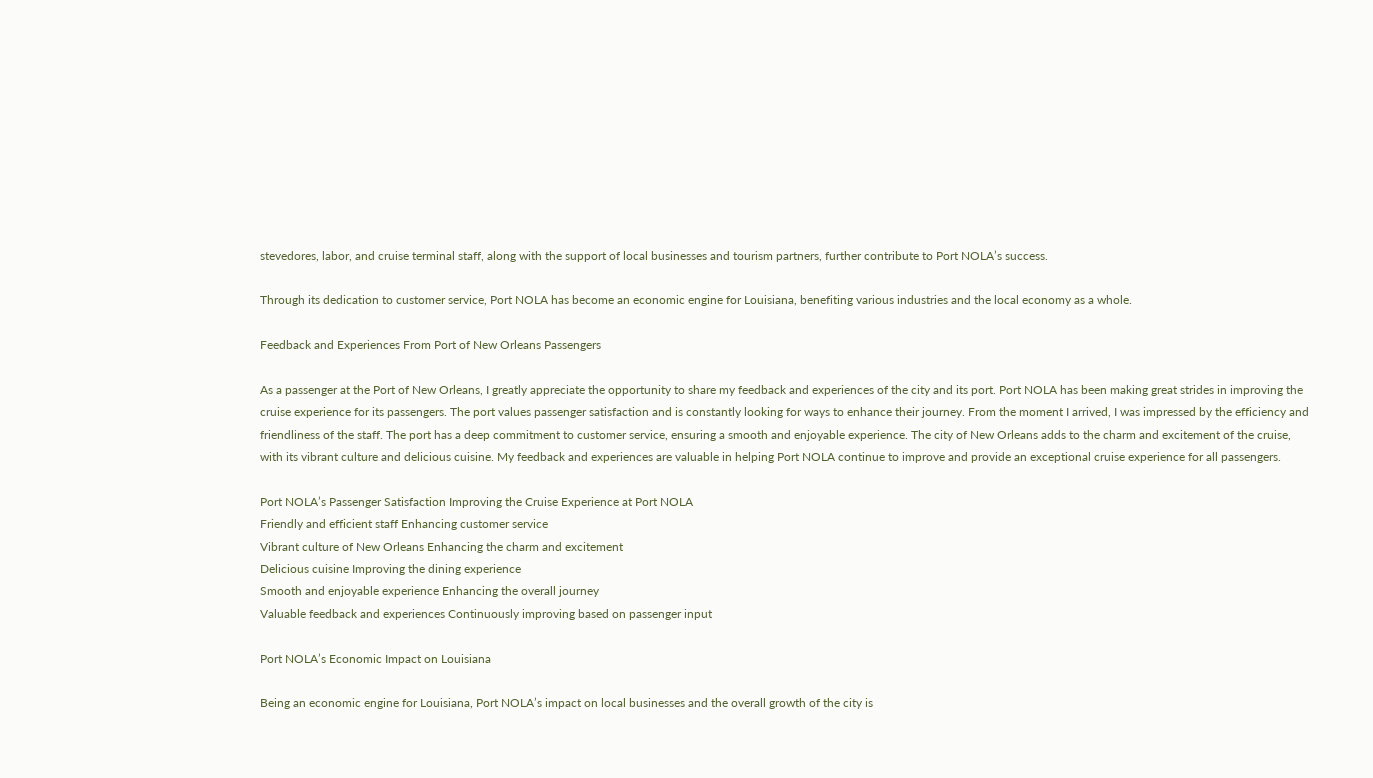stevedores, labor, and cruise terminal staff, along with the support of local businesses and tourism partners, further contribute to Port NOLA’s success.

Through its dedication to customer service, Port NOLA has become an economic engine for Louisiana, benefiting various industries and the local economy as a whole.

Feedback and Experiences From Port of New Orleans Passengers

As a passenger at the Port of New Orleans, I greatly appreciate the opportunity to share my feedback and experiences of the city and its port. Port NOLA has been making great strides in improving the cruise experience for its passengers. The port values passenger satisfaction and is constantly looking for ways to enhance their journey. From the moment I arrived, I was impressed by the efficiency and friendliness of the staff. The port has a deep commitment to customer service, ensuring a smooth and enjoyable experience. The city of New Orleans adds to the charm and excitement of the cruise, with its vibrant culture and delicious cuisine. My feedback and experiences are valuable in helping Port NOLA continue to improve and provide an exceptional cruise experience for all passengers.

Port NOLA’s Passenger Satisfaction Improving the Cruise Experience at Port NOLA
Friendly and efficient staff Enhancing customer service
Vibrant culture of New Orleans Enhancing the charm and excitement
Delicious cuisine Improving the dining experience
Smooth and enjoyable experience Enhancing the overall journey
Valuable feedback and experiences Continuously improving based on passenger input

Port NOLA’s Economic Impact on Louisiana

Being an economic engine for Louisiana, Port NOLA’s impact on local businesses and the overall growth of the city is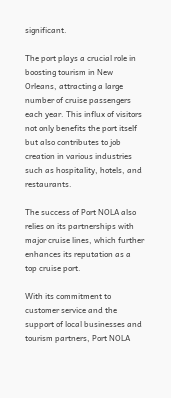significant.

The port plays a crucial role in boosting tourism in New Orleans, attracting a large number of cruise passengers each year. This influx of visitors not only benefits the port itself but also contributes to job creation in various industries such as hospitality, hotels, and restaurants.

The success of Port NOLA also relies on its partnerships with major cruise lines, which further enhances its reputation as a top cruise port.

With its commitment to customer service and the support of local businesses and tourism partners, Port NOLA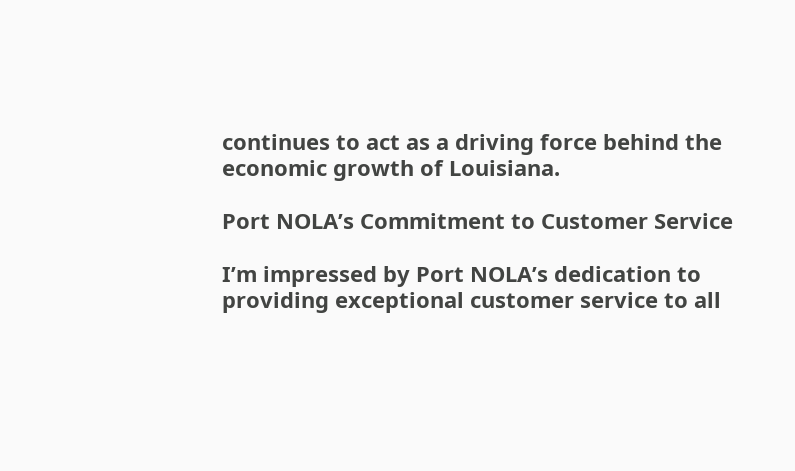continues to act as a driving force behind the economic growth of Louisiana.

Port NOLA’s Commitment to Customer Service

I’m impressed by Port NOLA’s dedication to providing exceptional customer service to all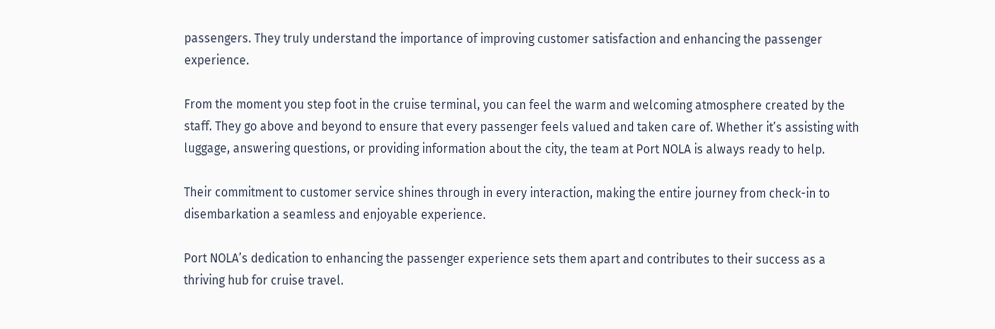passengers. They truly understand the importance of improving customer satisfaction and enhancing the passenger experience.

From the moment you step foot in the cruise terminal, you can feel the warm and welcoming atmosphere created by the staff. They go above and beyond to ensure that every passenger feels valued and taken care of. Whether it’s assisting with luggage, answering questions, or providing information about the city, the team at Port NOLA is always ready to help.

Their commitment to customer service shines through in every interaction, making the entire journey from check-in to disembarkation a seamless and enjoyable experience.

Port NOLA’s dedication to enhancing the passenger experience sets them apart and contributes to their success as a thriving hub for cruise travel.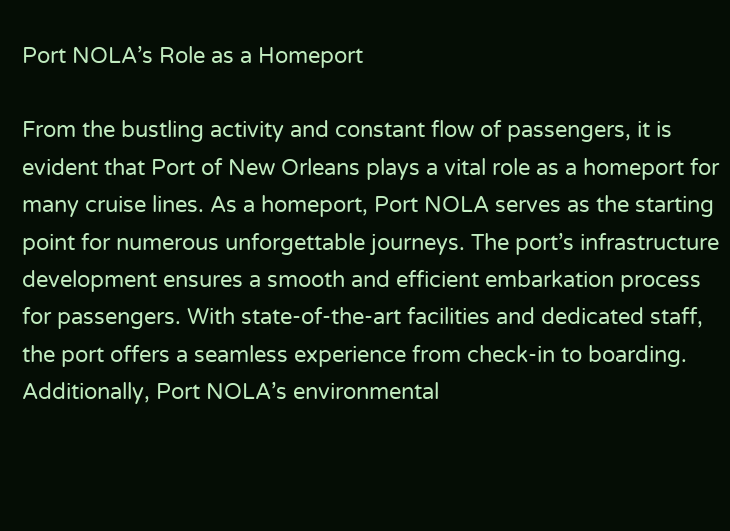Port NOLA’s Role as a Homeport

From the bustling activity and constant flow of passengers, it is evident that Port of New Orleans plays a vital role as a homeport for many cruise lines. As a homeport, Port NOLA serves as the starting point for numerous unforgettable journeys. The port’s infrastructure development ensures a smooth and efficient embarkation process for passengers. With state-of-the-art facilities and dedicated staff, the port offers a seamless experience from check-in to boarding. Additionally, Port NOLA’s environmental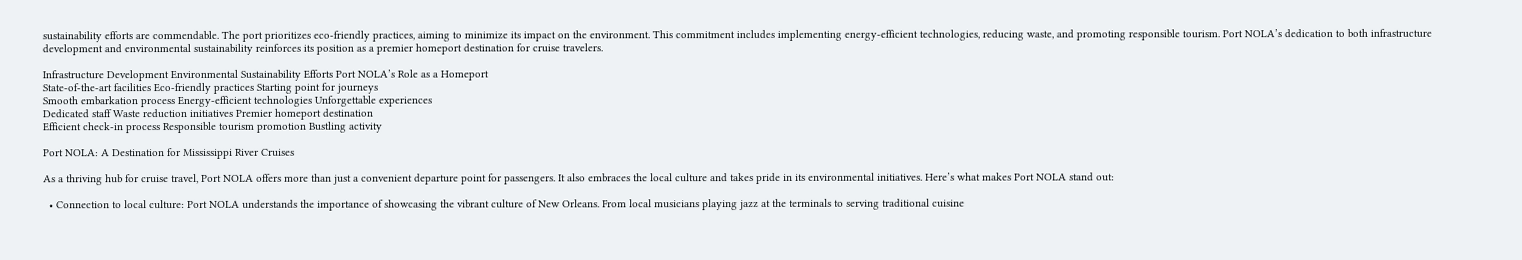sustainability efforts are commendable. The port prioritizes eco-friendly practices, aiming to minimize its impact on the environment. This commitment includes implementing energy-efficient technologies, reducing waste, and promoting responsible tourism. Port NOLA’s dedication to both infrastructure development and environmental sustainability reinforces its position as a premier homeport destination for cruise travelers.

Infrastructure Development Environmental Sustainability Efforts Port NOLA’s Role as a Homeport
State-of-the-art facilities Eco-friendly practices Starting point for journeys
Smooth embarkation process Energy-efficient technologies Unforgettable experiences
Dedicated staff Waste reduction initiatives Premier homeport destination
Efficient check-in process Responsible tourism promotion Bustling activity

Port NOLA: A Destination for Mississippi River Cruises

As a thriving hub for cruise travel, Port NOLA offers more than just a convenient departure point for passengers. It also embraces the local culture and takes pride in its environmental initiatives. Here’s what makes Port NOLA stand out:

  • Connection to local culture: Port NOLA understands the importance of showcasing the vibrant culture of New Orleans. From local musicians playing jazz at the terminals to serving traditional cuisine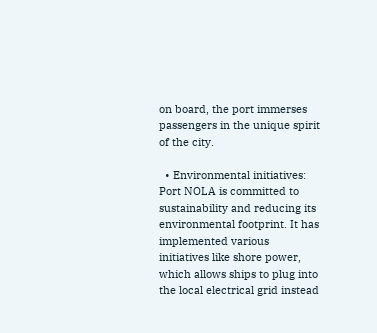on board, the port immerses passengers in the unique spirit of the city.

  • Environmental initiatives: Port NOLA is committed to sustainability and reducing its environmental footprint. It has implemented various initiatives like shore power, which allows ships to plug into the local electrical grid instead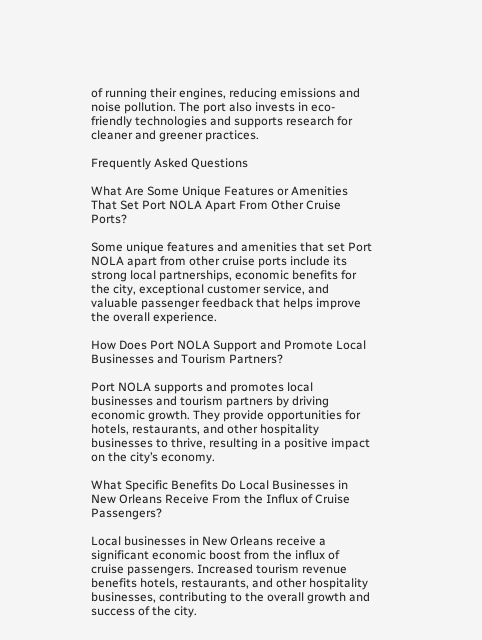of running their engines, reducing emissions and noise pollution. The port also invests in eco-friendly technologies and supports research for cleaner and greener practices.

Frequently Asked Questions

What Are Some Unique Features or Amenities That Set Port NOLA Apart From Other Cruise Ports?

Some unique features and amenities that set Port NOLA apart from other cruise ports include its strong local partnerships, economic benefits for the city, exceptional customer service, and valuable passenger feedback that helps improve the overall experience.

How Does Port NOLA Support and Promote Local Businesses and Tourism Partners?

Port NOLA supports and promotes local businesses and tourism partners by driving economic growth. They provide opportunities for hotels, restaurants, and other hospitality businesses to thrive, resulting in a positive impact on the city’s economy.

What Specific Benefits Do Local Businesses in New Orleans Receive From the Influx of Cruise Passengers?

Local businesses in New Orleans receive a significant economic boost from the influx of cruise passengers. Increased tourism revenue benefits hotels, restaurants, and other hospitality businesses, contributing to the overall growth and success of the city.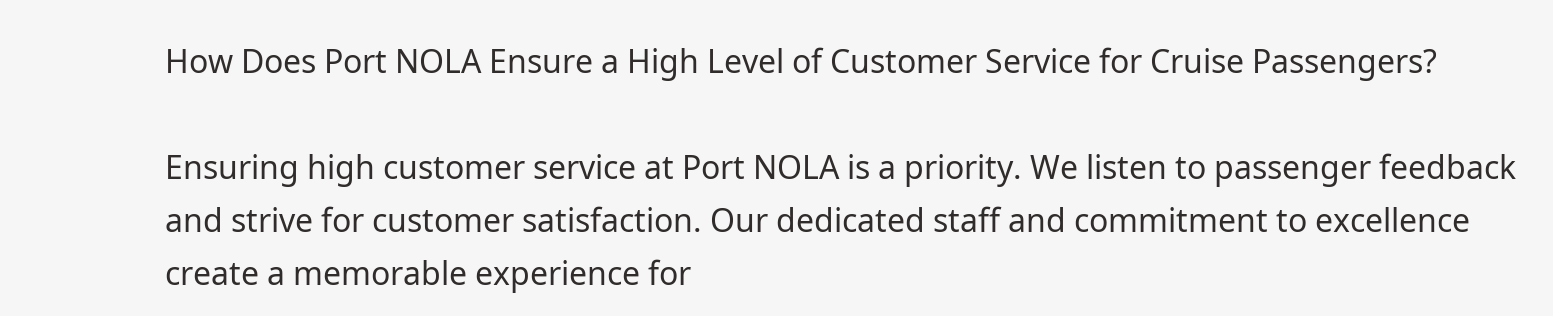How Does Port NOLA Ensure a High Level of Customer Service for Cruise Passengers?

Ensuring high customer service at Port NOLA is a priority. We listen to passenger feedback and strive for customer satisfaction. Our dedicated staff and commitment to excellence create a memorable experience for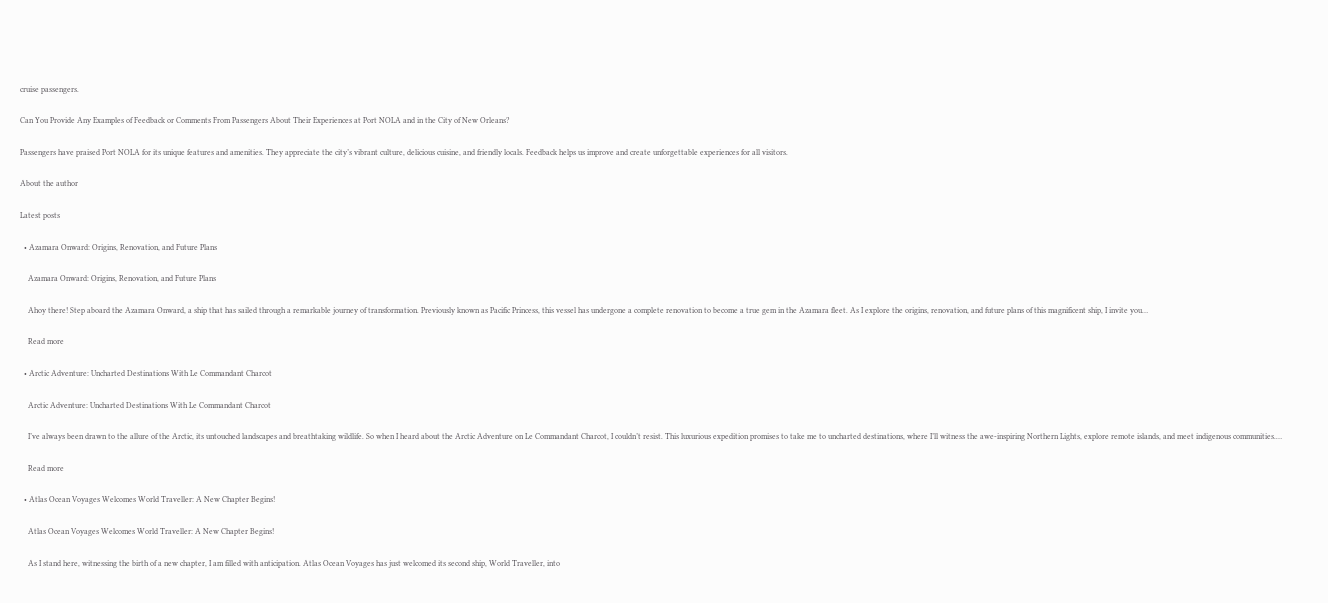cruise passengers.

Can You Provide Any Examples of Feedback or Comments From Passengers About Their Experiences at Port NOLA and in the City of New Orleans?

Passengers have praised Port NOLA for its unique features and amenities. They appreciate the city’s vibrant culture, delicious cuisine, and friendly locals. Feedback helps us improve and create unforgettable experiences for all visitors.

About the author

Latest posts

  • Azamara Onward: Origins, Renovation, and Future Plans

    Azamara Onward: Origins, Renovation, and Future Plans

    Ahoy there! Step aboard the Azamara Onward, a ship that has sailed through a remarkable journey of transformation. Previously known as Pacific Princess, this vessel has undergone a complete renovation to become a true gem in the Azamara fleet. As I explore the origins, renovation, and future plans of this magnificent ship, I invite you…

    Read more

  • Arctic Adventure: Uncharted Destinations With Le Commandant Charcot

    Arctic Adventure: Uncharted Destinations With Le Commandant Charcot

    I’ve always been drawn to the allure of the Arctic, its untouched landscapes and breathtaking wildlife. So when I heard about the Arctic Adventure on Le Commandant Charcot, I couldn’t resist. This luxurious expedition promises to take me to uncharted destinations, where I’ll witness the awe-inspiring Northern Lights, explore remote islands, and meet indigenous communities.…

    Read more

  • Atlas Ocean Voyages Welcomes World Traveller: A New Chapter Begins!

    Atlas Ocean Voyages Welcomes World Traveller: A New Chapter Begins!

    As I stand here, witnessing the birth of a new chapter, I am filled with anticipation. Atlas Ocean Voyages has just welcomed its second ship, World Traveller, into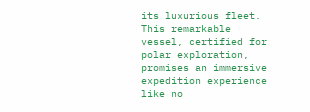its luxurious fleet. This remarkable vessel, certified for polar exploration, promises an immersive expedition experience like no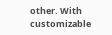other. With customizable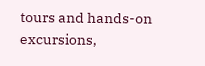tours and hands-on excursions,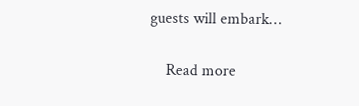guests will embark…

    Read more